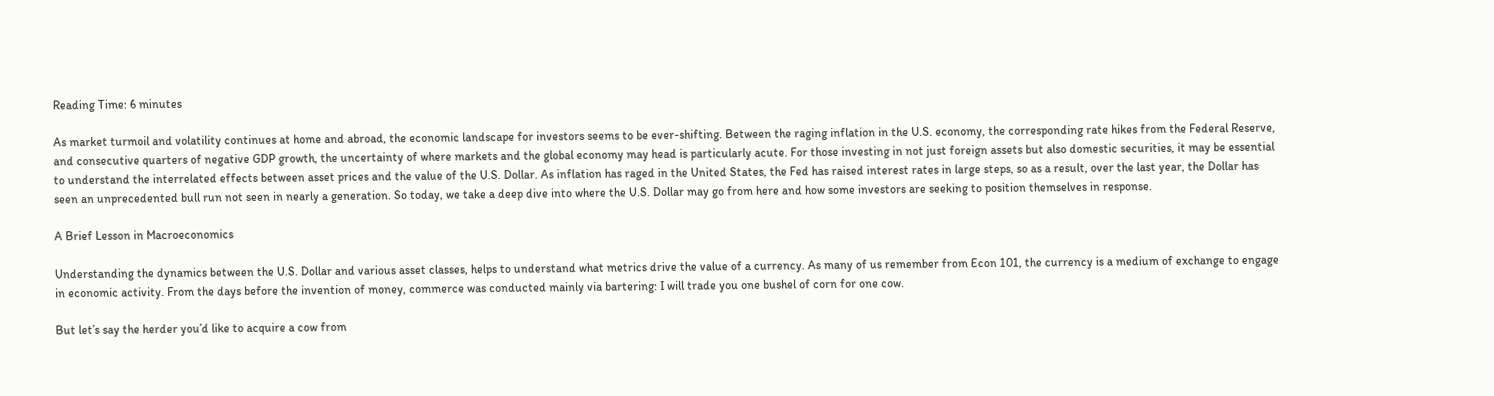Reading Time: 6 minutes

As market turmoil and volatility continues at home and abroad, the economic landscape for investors seems to be ever-shifting. Between the raging inflation in the U.S. economy, the corresponding rate hikes from the Federal Reserve, and consecutive quarters of negative GDP growth, the uncertainty of where markets and the global economy may head is particularly acute. For those investing in not just foreign assets but also domestic securities, it may be essential to understand the interrelated effects between asset prices and the value of the U.S. Dollar. As inflation has raged in the United States, the Fed has raised interest rates in large steps, so as a result, over the last year, the Dollar has seen an unprecedented bull run not seen in nearly a generation. So today, we take a deep dive into where the U.S. Dollar may go from here and how some investors are seeking to position themselves in response.

A Brief Lesson in Macroeconomics

Understanding the dynamics between the U.S. Dollar and various asset classes, helps to understand what metrics drive the value of a currency. As many of us remember from Econ 101, the currency is a medium of exchange to engage in economic activity. From the days before the invention of money, commerce was conducted mainly via bartering: I will trade you one bushel of corn for one cow.

But let’s say the herder you’d like to acquire a cow from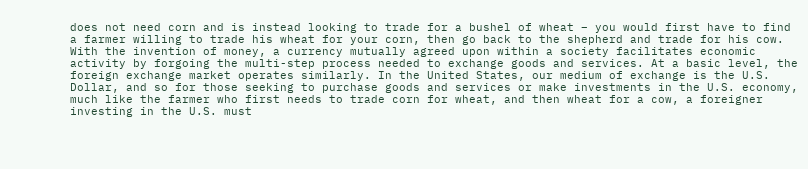does not need corn and is instead looking to trade for a bushel of wheat – you would first have to find a farmer willing to trade his wheat for your corn, then go back to the shepherd and trade for his cow. With the invention of money, a currency mutually agreed upon within a society facilitates economic activity by forgoing the multi-step process needed to exchange goods and services. At a basic level, the foreign exchange market operates similarly. In the United States, our medium of exchange is the U.S. Dollar, and so for those seeking to purchase goods and services or make investments in the U.S. economy, much like the farmer who first needs to trade corn for wheat, and then wheat for a cow, a foreigner investing in the U.S. must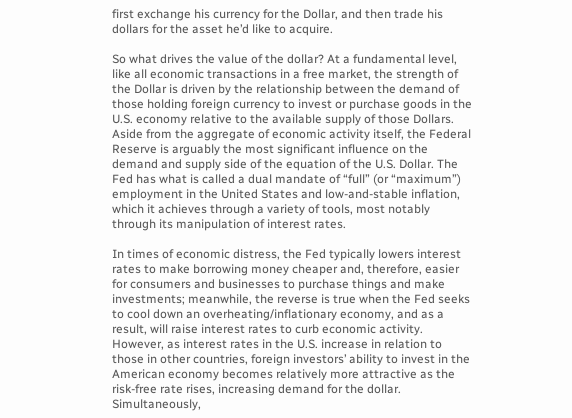first exchange his currency for the Dollar, and then trade his dollars for the asset he’d like to acquire.

So what drives the value of the dollar? At a fundamental level, like all economic transactions in a free market, the strength of the Dollar is driven by the relationship between the demand of those holding foreign currency to invest or purchase goods in the U.S. economy relative to the available supply of those Dollars. Aside from the aggregate of economic activity itself, the Federal Reserve is arguably the most significant influence on the demand and supply side of the equation of the U.S. Dollar. The Fed has what is called a dual mandate of “full” (or “maximum”) employment in the United States and low-and-stable inflation, which it achieves through a variety of tools, most notably through its manipulation of interest rates.

In times of economic distress, the Fed typically lowers interest rates to make borrowing money cheaper and, therefore, easier for consumers and businesses to purchase things and make investments; meanwhile, the reverse is true when the Fed seeks to cool down an overheating/inflationary economy, and as a result, will raise interest rates to curb economic activity. However, as interest rates in the U.S. increase in relation to those in other countries, foreign investors’ ability to invest in the American economy becomes relatively more attractive as the risk-free rate rises, increasing demand for the dollar. Simultaneously,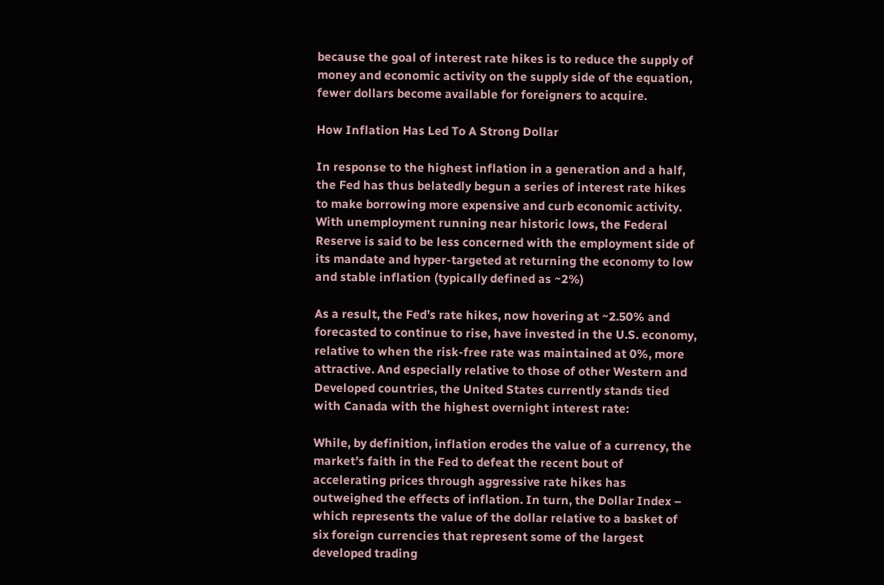because the goal of interest rate hikes is to reduce the supply of money and economic activity on the supply side of the equation, fewer dollars become available for foreigners to acquire.

How Inflation Has Led To A Strong Dollar

In response to the highest inflation in a generation and a half, the Fed has thus belatedly begun a series of interest rate hikes to make borrowing more expensive and curb economic activity. With unemployment running near historic lows, the Federal Reserve is said to be less concerned with the employment side of its mandate and hyper-targeted at returning the economy to low and stable inflation (typically defined as ~2%)

As a result, the Fed’s rate hikes, now hovering at ~2.50% and forecasted to continue to rise, have invested in the U.S. economy, relative to when the risk-free rate was maintained at 0%, more attractive. And especially relative to those of other Western and Developed countries, the United States currently stands tied with Canada with the highest overnight interest rate:

While, by definition, inflation erodes the value of a currency, the market’s faith in the Fed to defeat the recent bout of accelerating prices through aggressive rate hikes has outweighed the effects of inflation. In turn, the Dollar Index – which represents the value of the dollar relative to a basket of six foreign currencies that represent some of the largest developed trading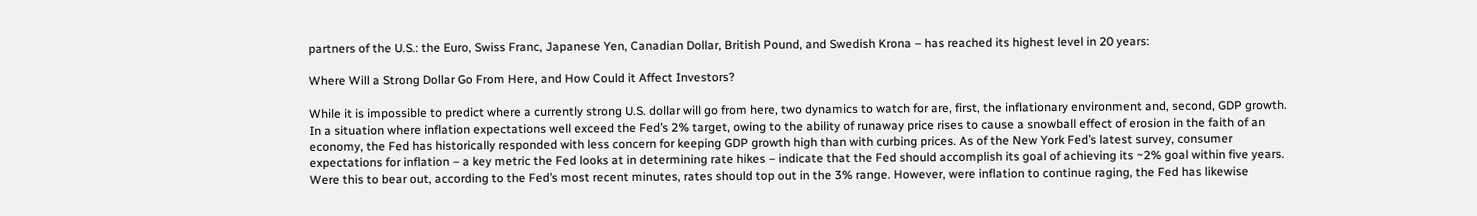partners of the U.S.: the Euro, Swiss Franc, Japanese Yen, Canadian Dollar, British Pound, and Swedish Krona – has reached its highest level in 20 years:

Where Will a Strong Dollar Go From Here, and How Could it Affect Investors?

While it is impossible to predict where a currently strong U.S. dollar will go from here, two dynamics to watch for are, first, the inflationary environment and, second, GDP growth. In a situation where inflation expectations well exceed the Fed’s 2% target, owing to the ability of runaway price rises to cause a snowball effect of erosion in the faith of an economy, the Fed has historically responded with less concern for keeping GDP growth high than with curbing prices. As of the New York Fed’s latest survey, consumer expectations for inflation – a key metric the Fed looks at in determining rate hikes – indicate that the Fed should accomplish its goal of achieving its ~2% goal within five years. Were this to bear out, according to the Fed’s most recent minutes, rates should top out in the 3% range. However, were inflation to continue raging, the Fed has likewise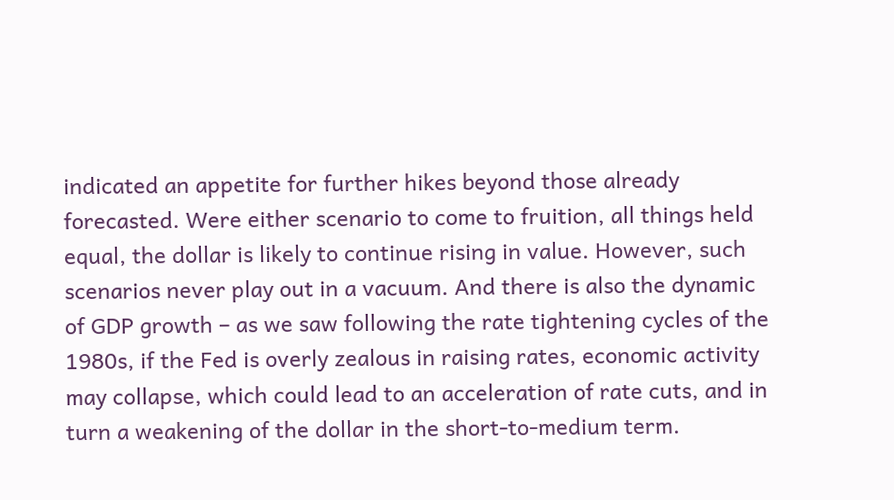indicated an appetite for further hikes beyond those already forecasted. Were either scenario to come to fruition, all things held equal, the dollar is likely to continue rising in value. However, such scenarios never play out in a vacuum. And there is also the dynamic of GDP growth – as we saw following the rate tightening cycles of the 1980s, if the Fed is overly zealous in raising rates, economic activity may collapse, which could lead to an acceleration of rate cuts, and in turn a weakening of the dollar in the short-to-medium term.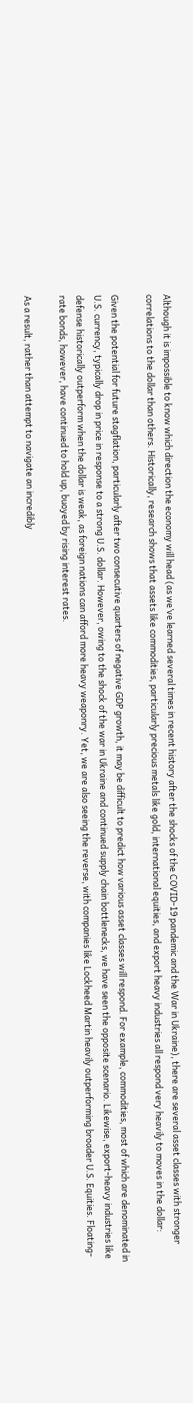Although it is impossible to know which direction the economy will head (as we’ve learned several times in recent history after the shocks of the COVID-19 pandemic and the War in Ukraine), there are several asset classes with stronger correlations to the dollar than others. Historically, research shows that assets like commodities, particularly precious metals like gold, international equities, and export heavy industries all respond very heavily to moves in the dollar:

Given the potential for future stagflation, particularly after two consecutive quarters of negative GDP growth, it may be difficult to predict how various asset classes will respond. For example, commodities, most of which are denominated in U.S. currency, typically drop in price in response to a strong U.S. dollar. However, owing to the shock of the war in Ukraine and continued supply chain bottlenecks, we have seen the opposite scenario. Likewise, export-heavy industries like defense historically outperform when the dollar is weak, as foreign nations can afford more heavy weaponry. Yet, we are also seeing the reverse, with companies like Lockheed Martin heavily outperforming broader U.S. Equities. Floating-rate bonds, however, have continued to hold up, buoyed by rising interest rates.

As a result, rather than attempt to navigate an incredibly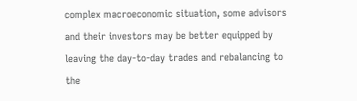complex macroeconomic situation, some advisors and their investors may be better equipped by leaving the day-to-day trades and rebalancing to the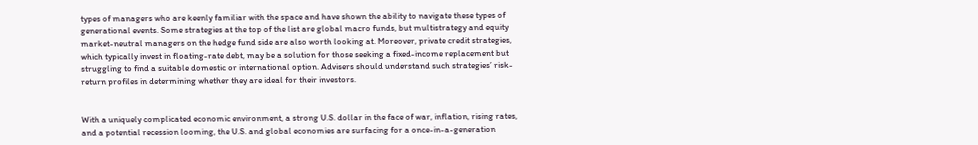types of managers who are keenly familiar with the space and have shown the ability to navigate these types of generational events. Some strategies at the top of the list are global macro funds, but multistrategy and equity market-neutral managers on the hedge fund side are also worth looking at. Moreover, private credit strategies, which typically invest in floating-rate debt, may be a solution for those seeking a fixed-income replacement but struggling to find a suitable domestic or international option. Advisers should understand such strategies’ risk-return profiles in determining whether they are ideal for their investors.


With a uniquely complicated economic environment, a strong U.S. dollar in the face of war, inflation, rising rates, and a potential recession looming, the U.S. and global economies are surfacing for a once-in-a-generation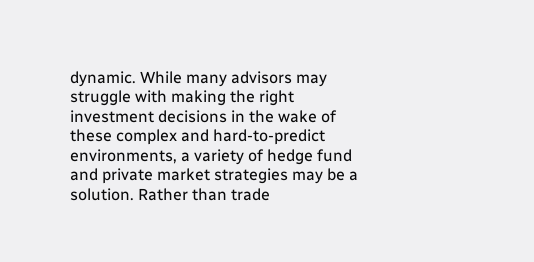dynamic. While many advisors may struggle with making the right investment decisions in the wake of these complex and hard-to-predict environments, a variety of hedge fund and private market strategies may be a solution. Rather than trade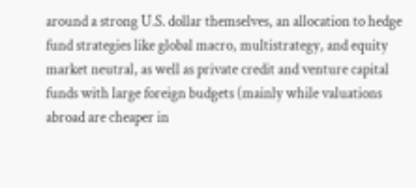around a strong U.S. dollar themselves, an allocation to hedge fund strategies like global macro, multistrategy, and equity market neutral, as well as private credit and venture capital funds with large foreign budgets (mainly while valuations abroad are cheaper in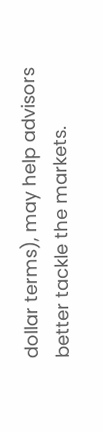dollar terms), may help advisors better tackle the markets.